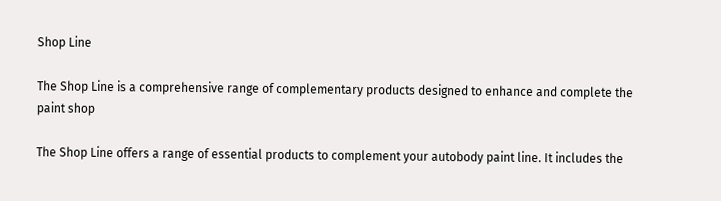Shop Line

The Shop Line is a comprehensive range of complementary products designed to enhance and complete the paint shop

The Shop Line offers a range of essential products to complement your autobody paint line. It includes the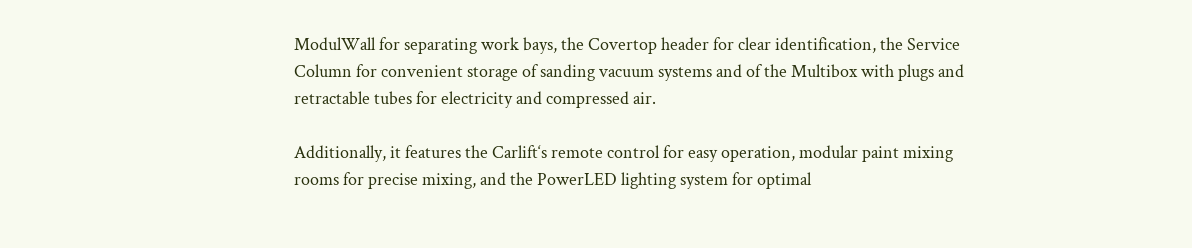ModulWall for separating work bays, the Covertop header for clear identification, the Service Column for convenient storage of sanding vacuum systems and of the Multibox with plugs and retractable tubes for electricity and compressed air.

Additionally, it features the Carlift‘s remote control for easy operation, modular paint mixing rooms for precise mixing, and the PowerLED lighting system for optimal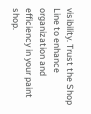visibility. Trust the Shop Line to enhance organization and efficiency in your paint shop.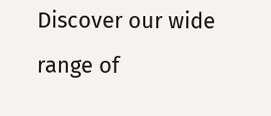Discover our wide range of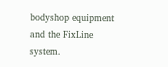bodyshop equipment and the FixLine system.